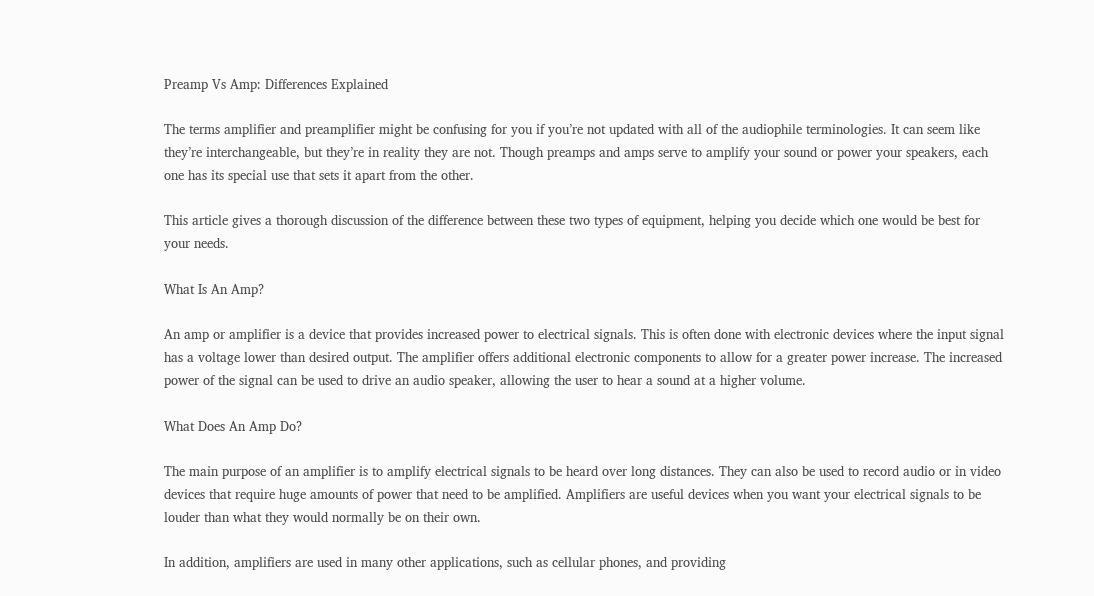Preamp Vs Amp: Differences Explained

The terms amplifier and preamplifier might be confusing for you if you’re not updated with all of the audiophile terminologies. It can seem like they’re interchangeable, but they’re in reality they are not. Though preamps and amps serve to amplify your sound or power your speakers, each one has its special use that sets it apart from the other.

This article gives a thorough discussion of the difference between these two types of equipment, helping you decide which one would be best for your needs.

What Is An Amp?

An amp or amplifier is a device that provides increased power to electrical signals. This is often done with electronic devices where the input signal has a voltage lower than desired output. The amplifier offers additional electronic components to allow for a greater power increase. The increased power of the signal can be used to drive an audio speaker, allowing the user to hear a sound at a higher volume.

What Does An Amp Do?

The main purpose of an amplifier is to amplify electrical signals to be heard over long distances. They can also be used to record audio or in video devices that require huge amounts of power that need to be amplified. Amplifiers are useful devices when you want your electrical signals to be louder than what they would normally be on their own.

In addition, amplifiers are used in many other applications, such as cellular phones, and providing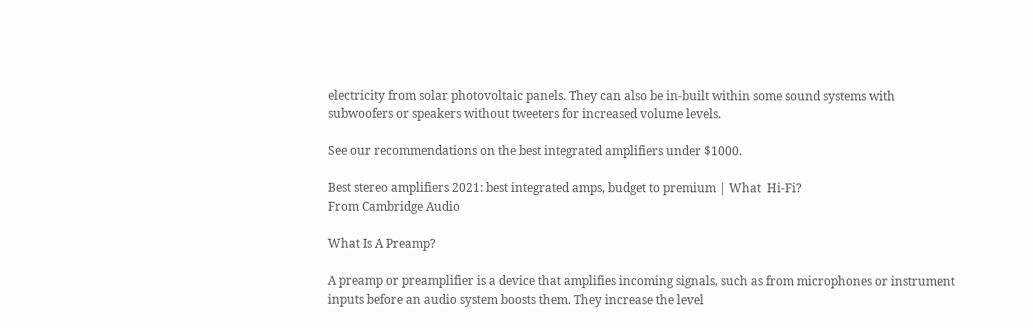electricity from solar photovoltaic panels. They can also be in-built within some sound systems with subwoofers or speakers without tweeters for increased volume levels.

See our recommendations on the best integrated amplifiers under $1000.

Best stereo amplifiers 2021: best integrated amps, budget to premium | What  Hi-Fi?
From Cambridge Audio

What Is A Preamp?

A preamp or preamplifier is a device that amplifies incoming signals, such as from microphones or instrument inputs before an audio system boosts them. They increase the level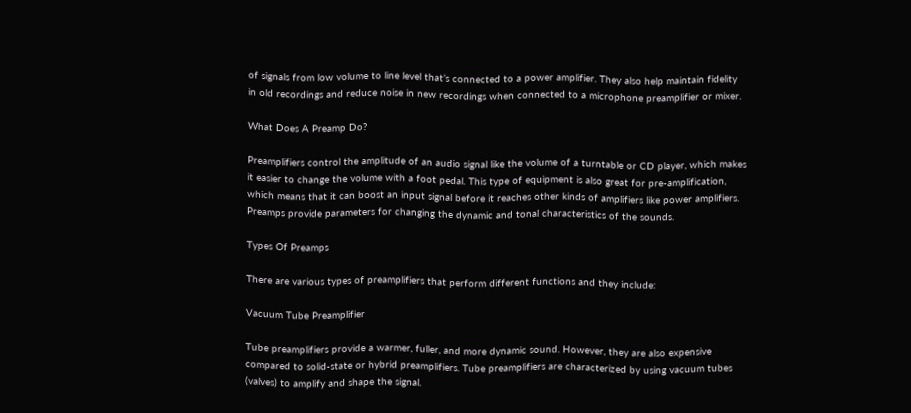of signals from low volume to line level that’s connected to a power amplifier. They also help maintain fidelity in old recordings and reduce noise in new recordings when connected to a microphone preamplifier or mixer.

What Does A Preamp Do?

Preamplifiers control the amplitude of an audio signal like the volume of a turntable or CD player, which makes it easier to change the volume with a foot pedal. This type of equipment is also great for pre-amplification, which means that it can boost an input signal before it reaches other kinds of amplifiers like power amplifiers. Preamps provide parameters for changing the dynamic and tonal characteristics of the sounds.

Types Of Preamps

There are various types of preamplifiers that perform different functions and they include:

Vacuum Tube Preamplifier

Tube preamplifiers provide a warmer, fuller, and more dynamic sound. However, they are also expensive compared to solid-state or hybrid preamplifiers. Tube preamplifiers are characterized by using vacuum tubes (valves) to amplify and shape the signal.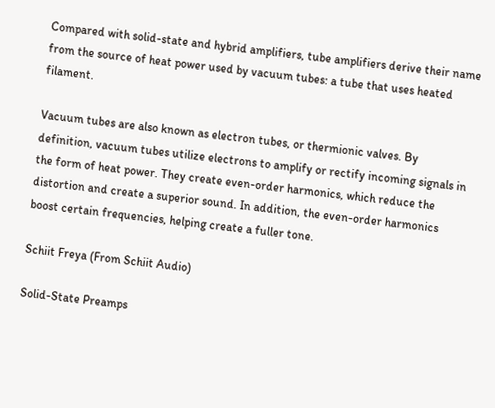Compared with solid-state and hybrid amplifiers, tube amplifiers derive their name from the source of heat power used by vacuum tubes: a tube that uses heated filament.

Vacuum tubes are also known as electron tubes, or thermionic valves. By definition, vacuum tubes utilize electrons to amplify or rectify incoming signals in the form of heat power. They create even-order harmonics, which reduce the distortion and create a superior sound. In addition, the even-order harmonics boost certain frequencies, helping create a fuller tone.

Schiit Freya (From Schiit Audio)

Solid-State Preamps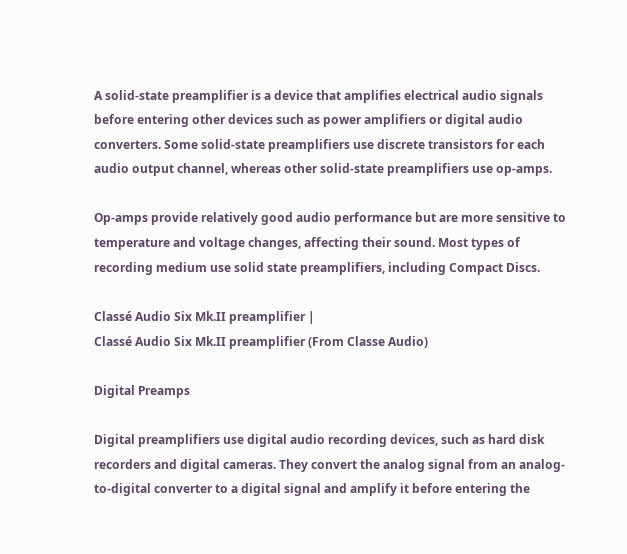A solid-state preamplifier is a device that amplifies electrical audio signals before entering other devices such as power amplifiers or digital audio converters. Some solid-state preamplifiers use discrete transistors for each audio output channel, whereas other solid-state preamplifiers use op-amps.

Op-amps provide relatively good audio performance but are more sensitive to temperature and voltage changes, affecting their sound. Most types of recording medium use solid state preamplifiers, including Compact Discs.

Classé Audio Six Mk.II preamplifier |
Classé Audio Six Mk.II preamplifier (From Classe Audio)

Digital Preamps

Digital preamplifiers use digital audio recording devices, such as hard disk recorders and digital cameras. They convert the analog signal from an analog-to-digital converter to a digital signal and amplify it before entering the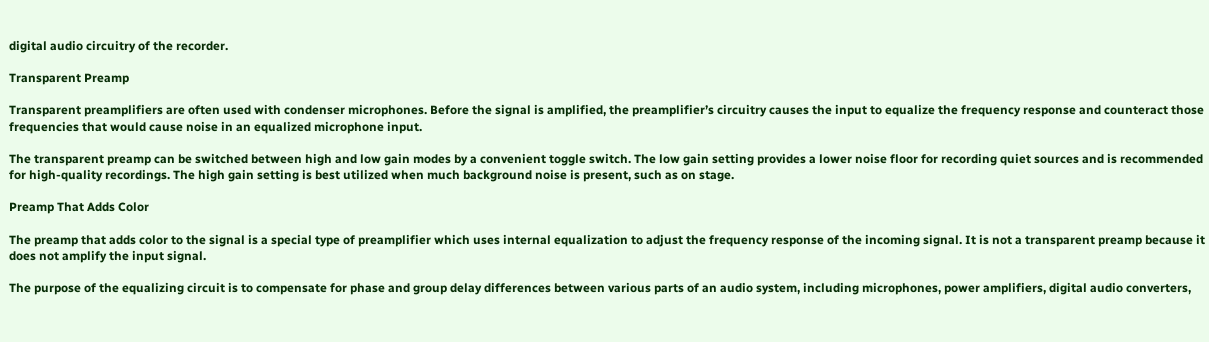digital audio circuitry of the recorder.

Transparent Preamp

Transparent preamplifiers are often used with condenser microphones. Before the signal is amplified, the preamplifier’s circuitry causes the input to equalize the frequency response and counteract those frequencies that would cause noise in an equalized microphone input.

The transparent preamp can be switched between high and low gain modes by a convenient toggle switch. The low gain setting provides a lower noise floor for recording quiet sources and is recommended for high-quality recordings. The high gain setting is best utilized when much background noise is present, such as on stage.

Preamp That Adds Color

The preamp that adds color to the signal is a special type of preamplifier which uses internal equalization to adjust the frequency response of the incoming signal. It is not a transparent preamp because it does not amplify the input signal.

The purpose of the equalizing circuit is to compensate for phase and group delay differences between various parts of an audio system, including microphones, power amplifiers, digital audio converters,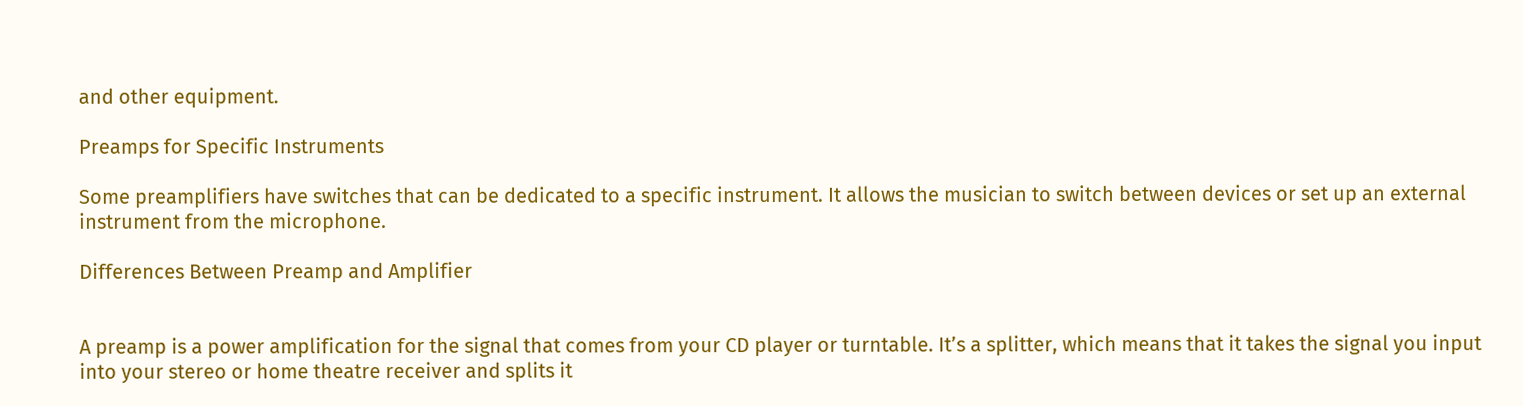and other equipment.

Preamps for Specific Instruments

Some preamplifiers have switches that can be dedicated to a specific instrument. It allows the musician to switch between devices or set up an external instrument from the microphone.

Differences Between Preamp and Amplifier


A preamp is a power amplification for the signal that comes from your CD player or turntable. It’s a splitter, which means that it takes the signal you input into your stereo or home theatre receiver and splits it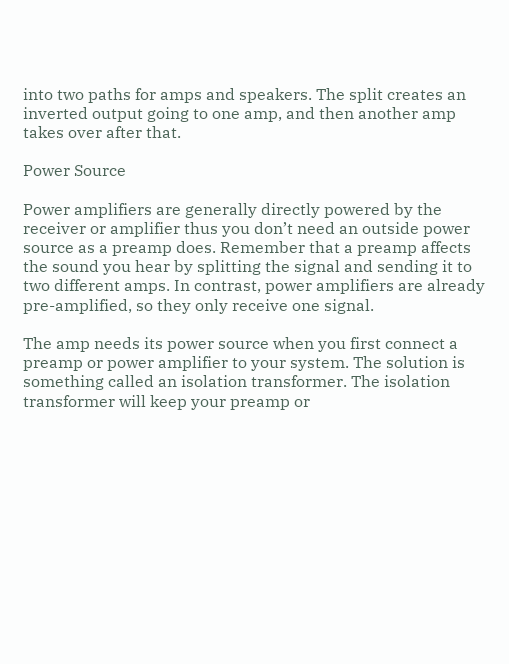into two paths for amps and speakers. The split creates an inverted output going to one amp, and then another amp takes over after that.

Power Source

Power amplifiers are generally directly powered by the receiver or amplifier thus you don’t need an outside power source as a preamp does. Remember that a preamp affects the sound you hear by splitting the signal and sending it to two different amps. In contrast, power amplifiers are already pre-amplified, so they only receive one signal.

The amp needs its power source when you first connect a preamp or power amplifier to your system. The solution is something called an isolation transformer. The isolation transformer will keep your preamp or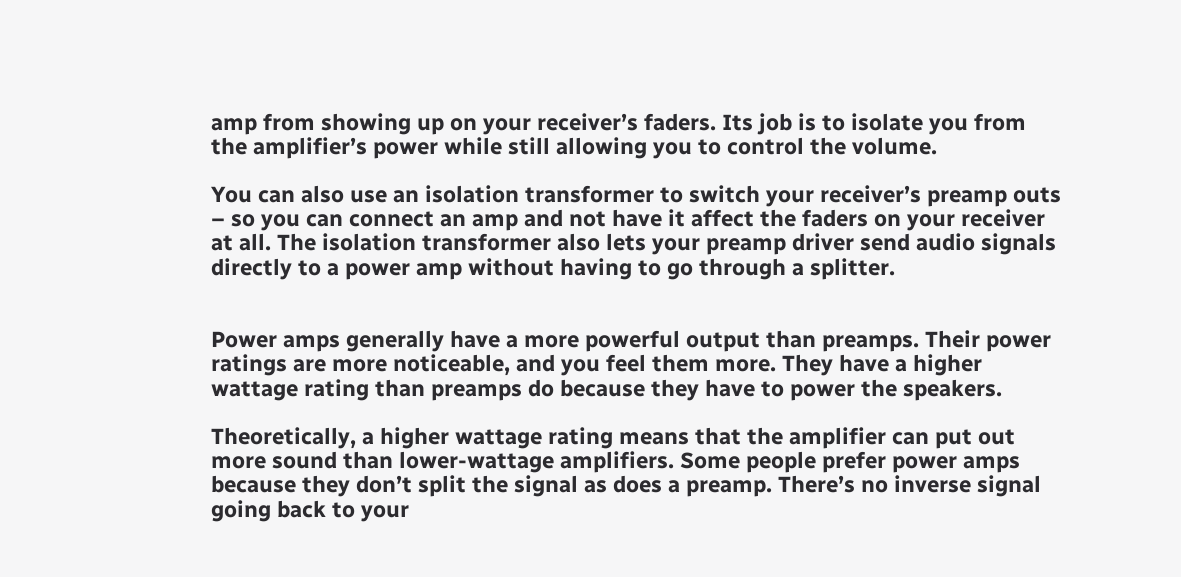amp from showing up on your receiver’s faders. Its job is to isolate you from the amplifier’s power while still allowing you to control the volume.

You can also use an isolation transformer to switch your receiver’s preamp outs – so you can connect an amp and not have it affect the faders on your receiver at all. The isolation transformer also lets your preamp driver send audio signals directly to a power amp without having to go through a splitter.


Power amps generally have a more powerful output than preamps. Their power ratings are more noticeable, and you feel them more. They have a higher wattage rating than preamps do because they have to power the speakers.

Theoretically, a higher wattage rating means that the amplifier can put out more sound than lower-wattage amplifiers. Some people prefer power amps because they don’t split the signal as does a preamp. There’s no inverse signal going back to your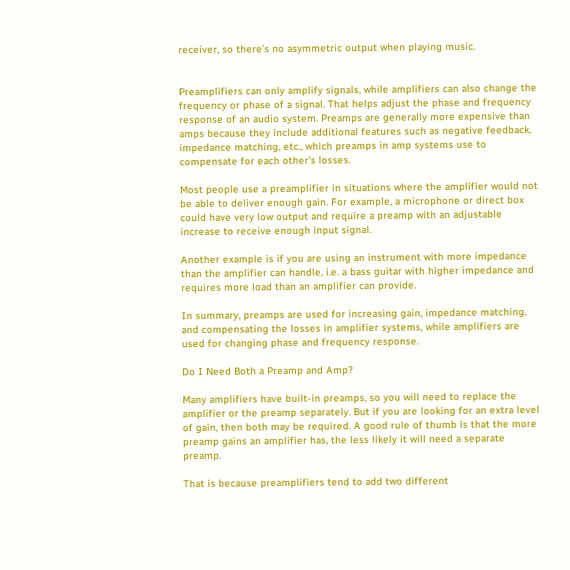receiver, so there’s no asymmetric output when playing music.


Preamplifiers can only amplify signals, while amplifiers can also change the frequency or phase of a signal. That helps adjust the phase and frequency response of an audio system. Preamps are generally more expensive than amps because they include additional features such as negative feedback, impedance matching, etc., which preamps in amp systems use to compensate for each other’s losses.

Most people use a preamplifier in situations where the amplifier would not be able to deliver enough gain. For example, a microphone or direct box could have very low output and require a preamp with an adjustable increase to receive enough input signal.

Another example is if you are using an instrument with more impedance than the amplifier can handle, i.e. a bass guitar with higher impedance and requires more load than an amplifier can provide.

In summary, preamps are used for increasing gain, impedance matching, and compensating the losses in amplifier systems, while amplifiers are used for changing phase and frequency response.

Do I Need Both a Preamp and Amp?

Many amplifiers have built-in preamps, so you will need to replace the amplifier or the preamp separately. But if you are looking for an extra level of gain, then both may be required. A good rule of thumb is that the more preamp gains an amplifier has, the less likely it will need a separate preamp.

That is because preamplifiers tend to add two different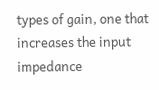types of gain, one that increases the input impedance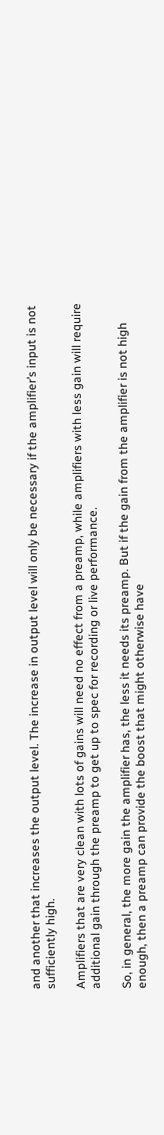and another that increases the output level. The increase in output level will only be necessary if the amplifier’s input is not sufficiently high.

Amplifiers that are very clean with lots of gains will need no effect from a preamp, while amplifiers with less gain will require additional gain through the preamp to get up to spec for recording or live performance.

So, in general, the more gain the amplifier has, the less it needs its preamp. But if the gain from the amplifier is not high enough, then a preamp can provide the boost that might otherwise have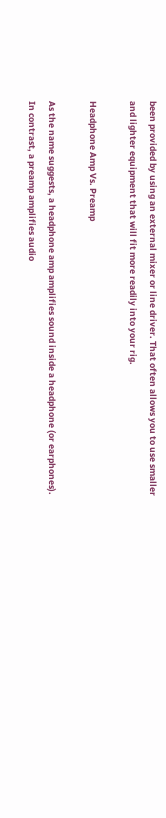been provided by using an external mixer or line driver. That often allows you to use smaller and lighter equipment that will fit more readily into your rig.

Headphone Amp Vs. Preamp

As the name suggests, a headphone amp amplifies sound inside a headphone (or earphones). In contrast, a preamp amplifies audio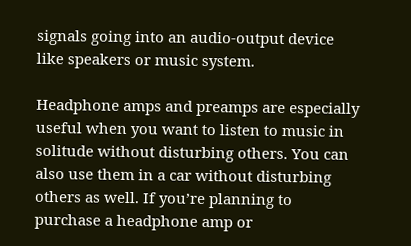signals going into an audio-output device like speakers or music system.

Headphone amps and preamps are especially useful when you want to listen to music in solitude without disturbing others. You can also use them in a car without disturbing others as well. If you’re planning to purchase a headphone amp or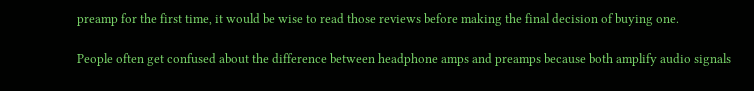preamp for the first time, it would be wise to read those reviews before making the final decision of buying one.

People often get confused about the difference between headphone amps and preamps because both amplify audio signals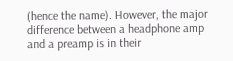(hence the name). However, the major difference between a headphone amp and a preamp is in their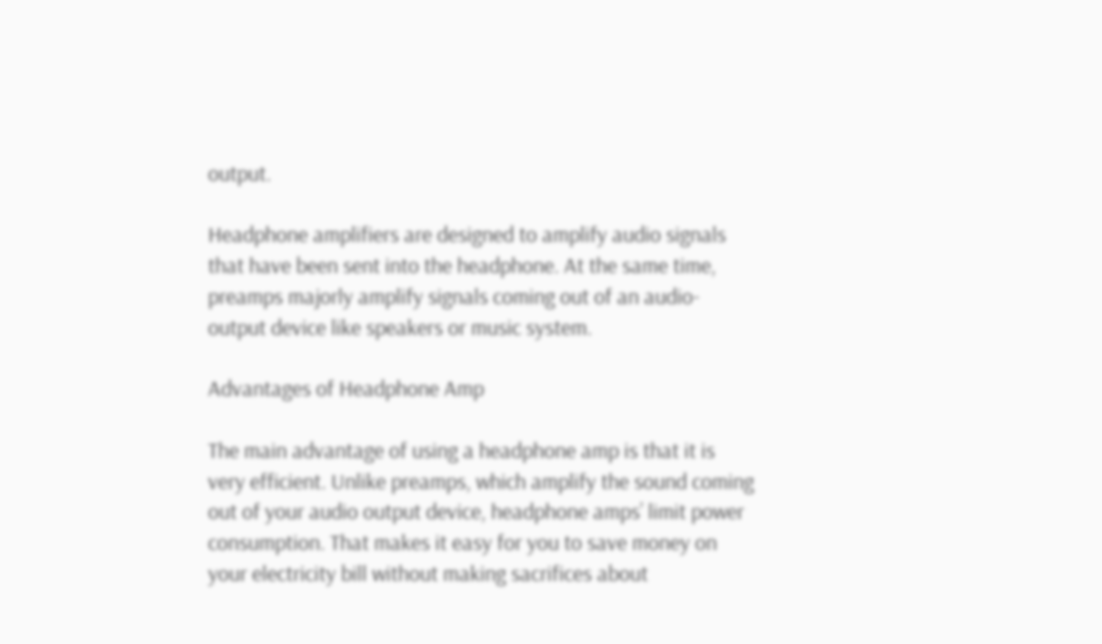output.

Headphone amplifiers are designed to amplify audio signals that have been sent into the headphone. At the same time, preamps majorly amplify signals coming out of an audio-output device like speakers or music system.

Advantages of Headphone Amp

The main advantage of using a headphone amp is that it is very efficient. Unlike preamps, which amplify the sound coming out of your audio output device, headphone amps’ limit power consumption. That makes it easy for you to save money on your electricity bill without making sacrifices about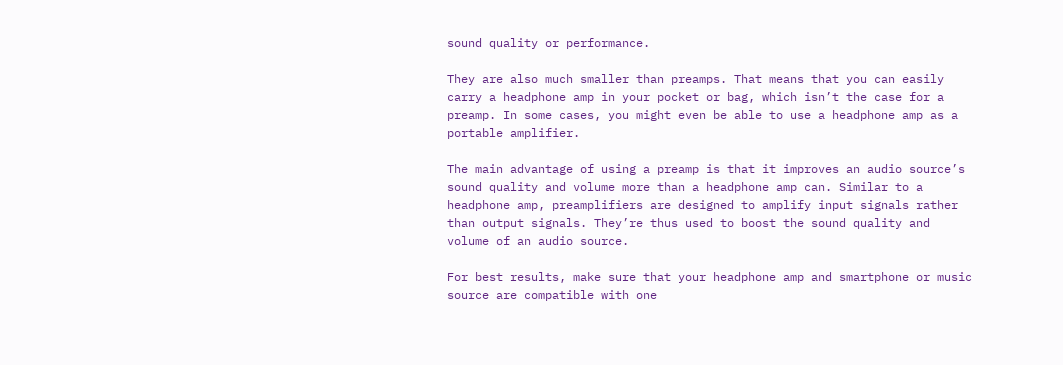sound quality or performance.

They are also much smaller than preamps. That means that you can easily carry a headphone amp in your pocket or bag, which isn’t the case for a preamp. In some cases, you might even be able to use a headphone amp as a portable amplifier.

The main advantage of using a preamp is that it improves an audio source’s sound quality and volume more than a headphone amp can. Similar to a headphone amp, preamplifiers are designed to amplify input signals rather than output signals. They’re thus used to boost the sound quality and volume of an audio source.

For best results, make sure that your headphone amp and smartphone or music source are compatible with one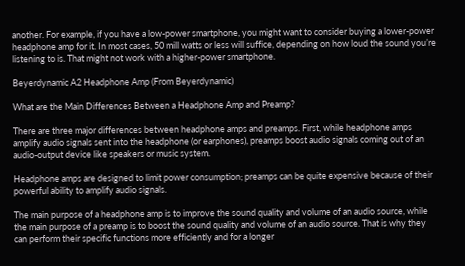another. For example, if you have a low-power smartphone, you might want to consider buying a lower-power headphone amp for it. In most cases, 50 mill watts or less will suffice, depending on how loud the sound you’re listening to is. That might not work with a higher-power smartphone.

Beyerdynamic A2 Headphone Amp (From Beyerdynamic)

What are the Main Differences Between a Headphone Amp and Preamp?

There are three major differences between headphone amps and preamps. First, while headphone amps amplify audio signals sent into the headphone (or earphones), preamps boost audio signals coming out of an audio-output device like speakers or music system.

Headphone amps are designed to limit power consumption; preamps can be quite expensive because of their powerful ability to amplify audio signals.

The main purpose of a headphone amp is to improve the sound quality and volume of an audio source, while the main purpose of a preamp is to boost the sound quality and volume of an audio source. That is why they can perform their specific functions more efficiently and for a longer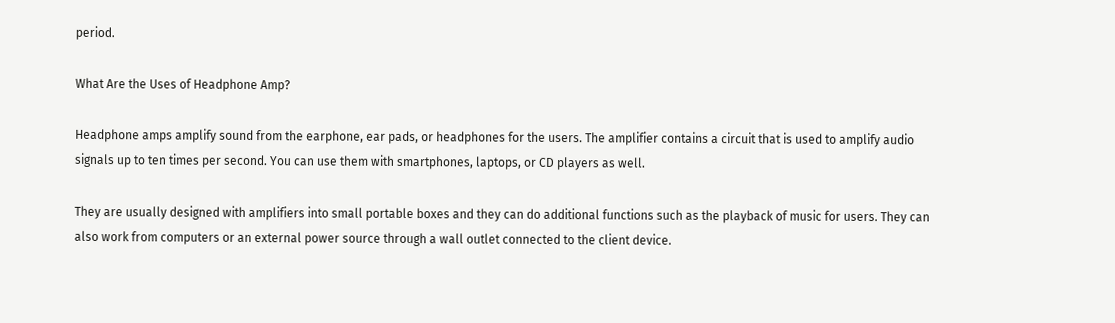period.

What Are the Uses of Headphone Amp?

Headphone amps amplify sound from the earphone, ear pads, or headphones for the users. The amplifier contains a circuit that is used to amplify audio signals up to ten times per second. You can use them with smartphones, laptops, or CD players as well.

They are usually designed with amplifiers into small portable boxes and they can do additional functions such as the playback of music for users. They can also work from computers or an external power source through a wall outlet connected to the client device.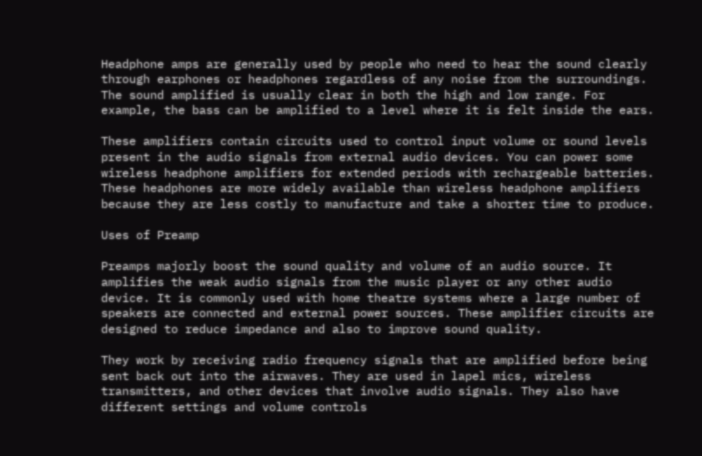Headphone amps are generally used by people who need to hear the sound clearly through earphones or headphones regardless of any noise from the surroundings. The sound amplified is usually clear in both the high and low range. For example, the bass can be amplified to a level where it is felt inside the ears.

These amplifiers contain circuits used to control input volume or sound levels present in the audio signals from external audio devices. You can power some wireless headphone amplifiers for extended periods with rechargeable batteries. These headphones are more widely available than wireless headphone amplifiers because they are less costly to manufacture and take a shorter time to produce.

Uses of Preamp

Preamps majorly boost the sound quality and volume of an audio source. It amplifies the weak audio signals from the music player or any other audio device. It is commonly used with home theatre systems where a large number of speakers are connected and external power sources. These amplifier circuits are designed to reduce impedance and also to improve sound quality.

They work by receiving radio frequency signals that are amplified before being sent back out into the airwaves. They are used in lapel mics, wireless transmitters, and other devices that involve audio signals. They also have different settings and volume controls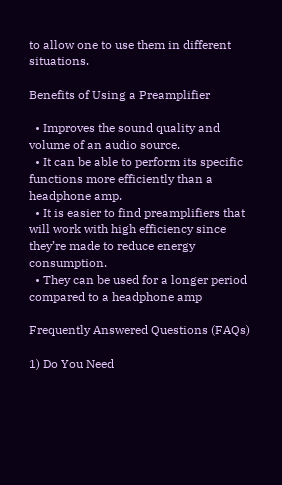to allow one to use them in different situations.

Benefits of Using a Preamplifier

  • Improves the sound quality and volume of an audio source.
  • It can be able to perform its specific functions more efficiently than a headphone amp.
  • It is easier to find preamplifiers that will work with high efficiency since they’re made to reduce energy consumption.
  • They can be used for a longer period compared to a headphone amp

Frequently Answered Questions (FAQs)

1) Do You Need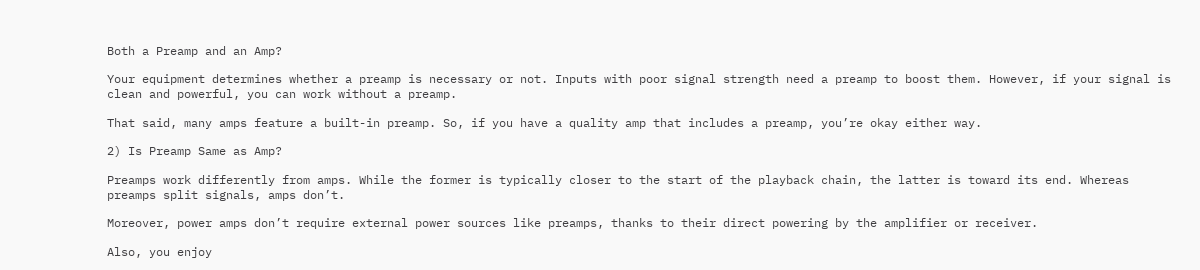Both a Preamp and an Amp?

Your equipment determines whether a preamp is necessary or not. Inputs with poor signal strength need a preamp to boost them. However, if your signal is clean and powerful, you can work without a preamp.

That said, many amps feature a built-in preamp. So, if you have a quality amp that includes a preamp, you’re okay either way.

2) Is Preamp Same as Amp?

Preamps work differently from amps. While the former is typically closer to the start of the playback chain, the latter is toward its end. Whereas preamps split signals, amps don’t.

Moreover, power amps don’t require external power sources like preamps, thanks to their direct powering by the amplifier or receiver.

Also, you enjoy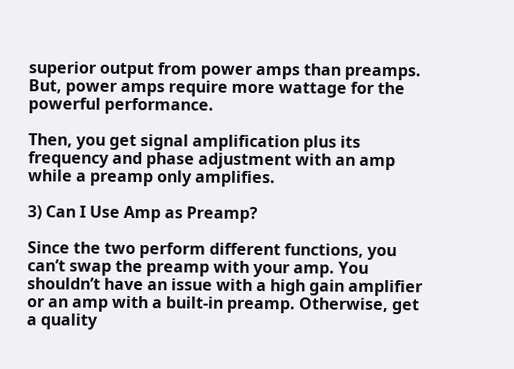superior output from power amps than preamps. But, power amps require more wattage for the powerful performance.

Then, you get signal amplification plus its frequency and phase adjustment with an amp while a preamp only amplifies.

3) Can I Use Amp as Preamp?

Since the two perform different functions, you can’t swap the preamp with your amp. You shouldn’t have an issue with a high gain amplifier or an amp with a built-in preamp. Otherwise, get a quality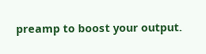preamp to boost your output.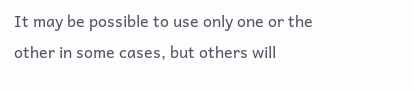It may be possible to use only one or the other in some cases, but others will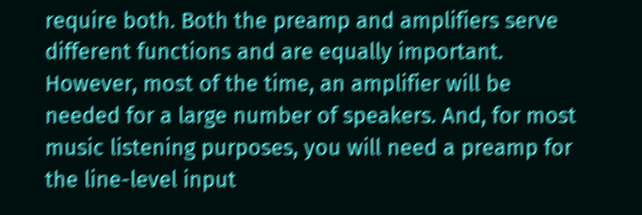require both. Both the preamp and amplifiers serve different functions and are equally important. However, most of the time, an amplifier will be needed for a large number of speakers. And, for most music listening purposes, you will need a preamp for the line-level input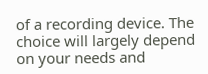of a recording device. The choice will largely depend on your needs and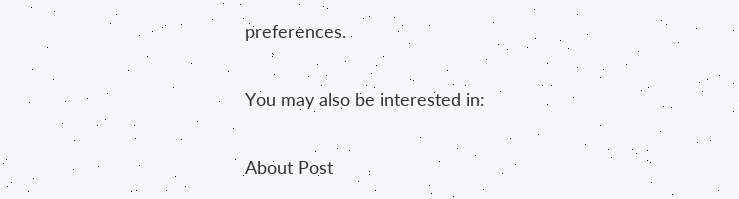preferences.

You may also be interested in:

About Post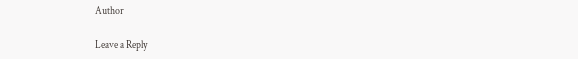Author

Leave a Reply